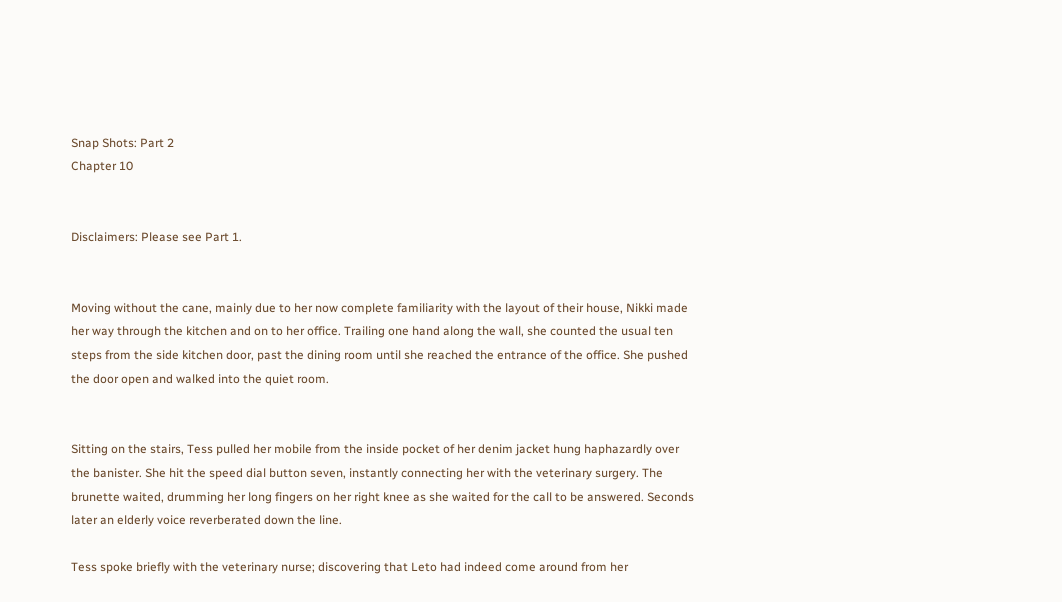Snap Shots: Part 2
Chapter 10


Disclaimers: Please see Part 1.


Moving without the cane, mainly due to her now complete familiarity with the layout of their house, Nikki made her way through the kitchen and on to her office. Trailing one hand along the wall, she counted the usual ten steps from the side kitchen door, past the dining room until she reached the entrance of the office. She pushed the door open and walked into the quiet room.


Sitting on the stairs, Tess pulled her mobile from the inside pocket of her denim jacket hung haphazardly over the banister. She hit the speed dial button seven, instantly connecting her with the veterinary surgery. The brunette waited, drumming her long fingers on her right knee as she waited for the call to be answered. Seconds later an elderly voice reverberated down the line.

Tess spoke briefly with the veterinary nurse; discovering that Leto had indeed come around from her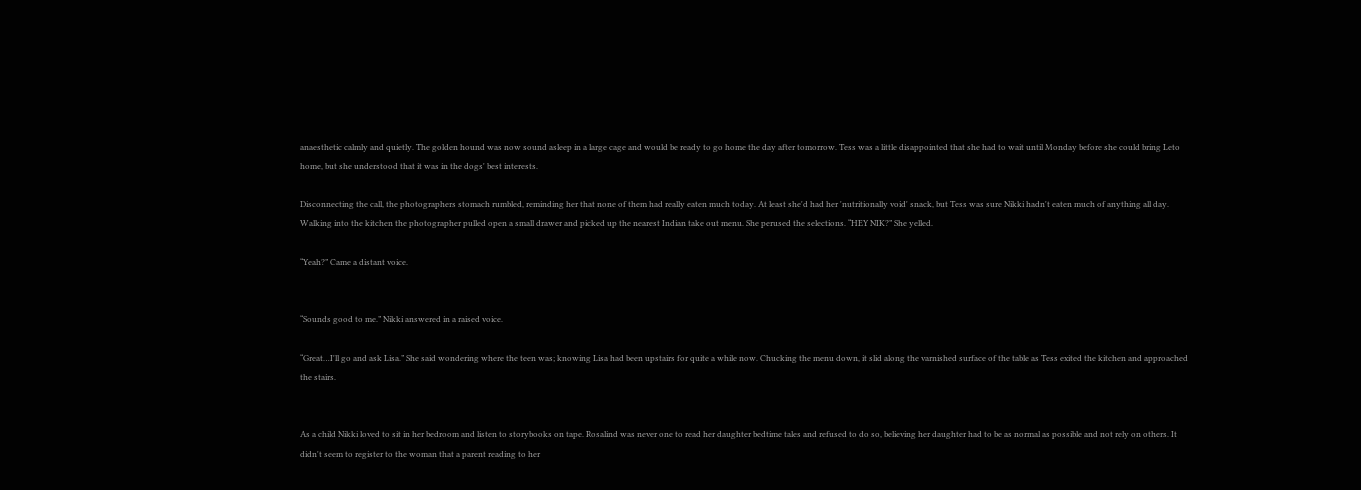anaesthetic calmly and quietly. The golden hound was now sound asleep in a large cage and would be ready to go home the day after tomorrow. Tess was a little disappointed that she had to wait until Monday before she could bring Leto home, but she understood that it was in the dogs' best interests.

Disconnecting the call, the photographers stomach rumbled, reminding her that none of them had really eaten much today. At least she'd had her 'nutritionally void' snack, but Tess was sure Nikki hadn't eaten much of anything all day. Walking into the kitchen the photographer pulled open a small drawer and picked up the nearest Indian take out menu. She perused the selections. “HEY NIK?” She yelled.

“Yeah?” Came a distant voice.


“Sounds good to me.” Nikki answered in a raised voice.

“Great…I'll go and ask Lisa.” She said wondering where the teen was; knowing Lisa had been upstairs for quite a while now. Chucking the menu down, it slid along the varnished surface of the table as Tess exited the kitchen and approached the stairs.


As a child Nikki loved to sit in her bedroom and listen to storybooks on tape. Rosalind was never one to read her daughter bedtime tales and refused to do so, believing her daughter had to be as normal as possible and not rely on others. It didn't seem to register to the woman that a parent reading to her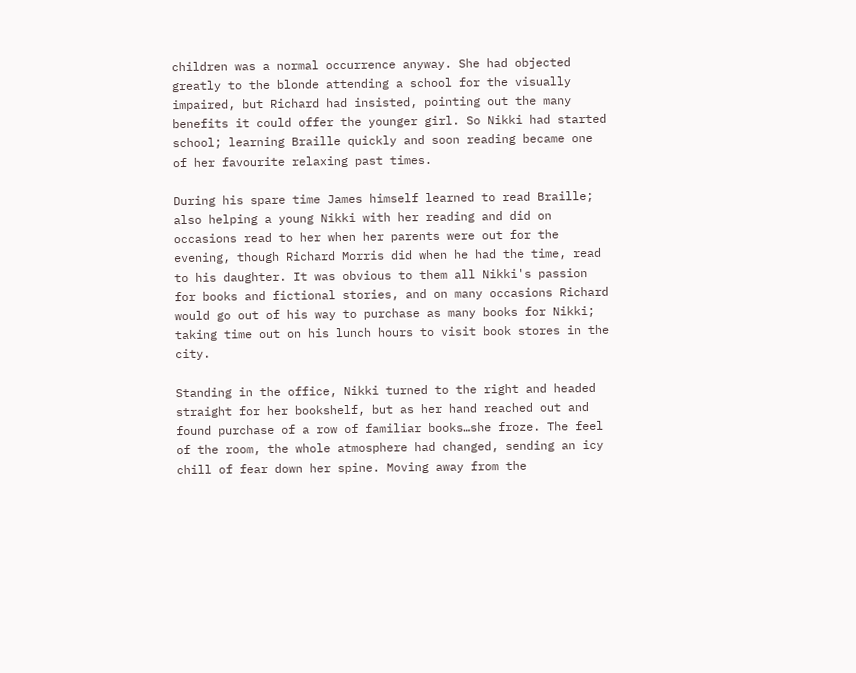children was a normal occurrence anyway. She had objected greatly to the blonde attending a school for the visually impaired, but Richard had insisted, pointing out the many benefits it could offer the younger girl. So Nikki had started school; learning Braille quickly and soon reading became one of her favourite relaxing past times.

During his spare time James himself learned to read Braille; also helping a young Nikki with her reading and did on occasions read to her when her parents were out for the evening, though Richard Morris did when he had the time, read to his daughter. It was obvious to them all Nikki's passion for books and fictional stories, and on many occasions Richard would go out of his way to purchase as many books for Nikki; taking time out on his lunch hours to visit book stores in the city.

Standing in the office, Nikki turned to the right and headed straight for her bookshelf, but as her hand reached out and found purchase of a row of familiar books…she froze. The feel of the room, the whole atmosphere had changed, sending an icy chill of fear down her spine. Moving away from the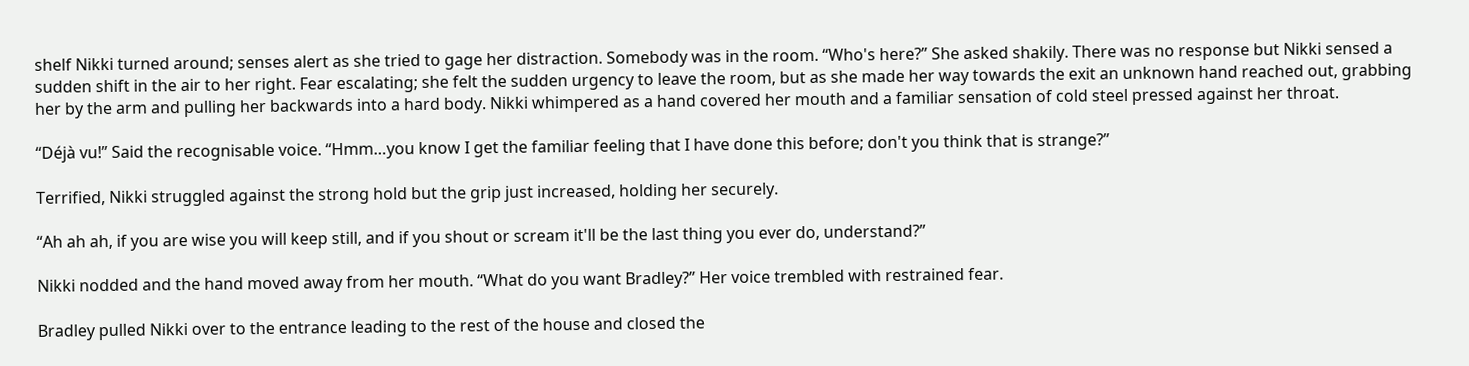shelf Nikki turned around; senses alert as she tried to gage her distraction. Somebody was in the room. “Who's here?” She asked shakily. There was no response but Nikki sensed a sudden shift in the air to her right. Fear escalating; she felt the sudden urgency to leave the room, but as she made her way towards the exit an unknown hand reached out, grabbing her by the arm and pulling her backwards into a hard body. Nikki whimpered as a hand covered her mouth and a familiar sensation of cold steel pressed against her throat.

“Déjà vu!” Said the recognisable voice. “Hmm…you know I get the familiar feeling that I have done this before; don't you think that is strange?”

Terrified, Nikki struggled against the strong hold but the grip just increased, holding her securely.

“Ah ah ah, if you are wise you will keep still, and if you shout or scream it'll be the last thing you ever do, understand?”

Nikki nodded and the hand moved away from her mouth. “What do you want Bradley?” Her voice trembled with restrained fear.

Bradley pulled Nikki over to the entrance leading to the rest of the house and closed the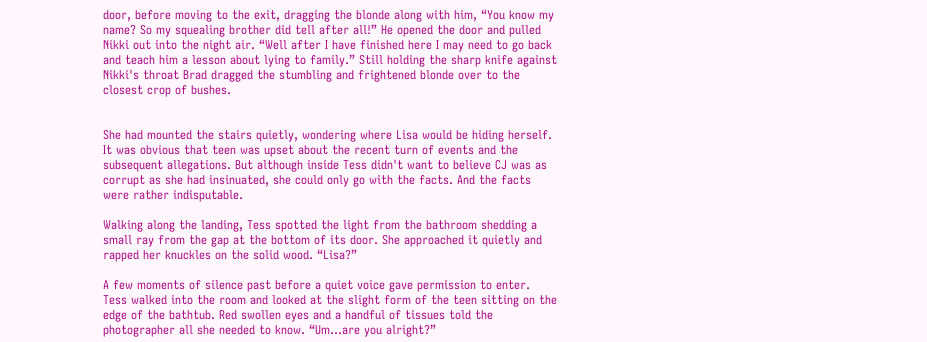door, before moving to the exit, dragging the blonde along with him, “You know my name? So my squealing brother did tell after all!” He opened the door and pulled Nikki out into the night air. “Well after I have finished here I may need to go back and teach him a lesson about lying to family.” Still holding the sharp knife against Nikki's throat Brad dragged the stumbling and frightened blonde over to the closest crop of bushes.


She had mounted the stairs quietly, wondering where Lisa would be hiding herself. It was obvious that teen was upset about the recent turn of events and the subsequent allegations. But although inside Tess didn't want to believe CJ was as corrupt as she had insinuated, she could only go with the facts. And the facts were rather indisputable.

Walking along the landing, Tess spotted the light from the bathroom shedding a small ray from the gap at the bottom of its door. She approached it quietly and rapped her knuckles on the solid wood. “Lisa?”

A few moments of silence past before a quiet voice gave permission to enter. Tess walked into the room and looked at the slight form of the teen sitting on the edge of the bathtub. Red swollen eyes and a handful of tissues told the photographer all she needed to know. “Um…are you alright?”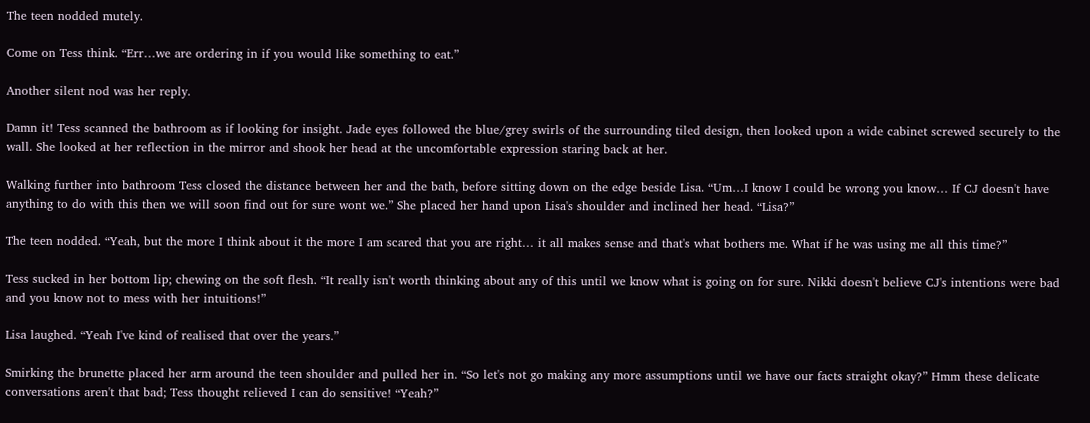The teen nodded mutely.

Come on Tess think. “Err…we are ordering in if you would like something to eat.”

Another silent nod was her reply.

Damn it! Tess scanned the bathroom as if looking for insight. Jade eyes followed the blue/grey swirls of the surrounding tiled design, then looked upon a wide cabinet screwed securely to the wall. She looked at her reflection in the mirror and shook her head at the uncomfortable expression staring back at her.

Walking further into bathroom Tess closed the distance between her and the bath, before sitting down on the edge beside Lisa. “Um…I know I could be wrong you know… If CJ doesn't have anything to do with this then we will soon find out for sure wont we.” She placed her hand upon Lisa's shoulder and inclined her head. “Lisa?”

The teen nodded. “Yeah, but the more I think about it the more I am scared that you are right… it all makes sense and that's what bothers me. What if he was using me all this time?”

Tess sucked in her bottom lip; chewing on the soft flesh. “It really isn't worth thinking about any of this until we know what is going on for sure. Nikki doesn't believe CJ's intentions were bad and you know not to mess with her intuitions!”

Lisa laughed. “Yeah I've kind of realised that over the years.”

Smirking the brunette placed her arm around the teen shoulder and pulled her in. “So let's not go making any more assumptions until we have our facts straight okay?” Hmm these delicate conversations aren't that bad; Tess thought relieved I can do sensitive! “Yeah?”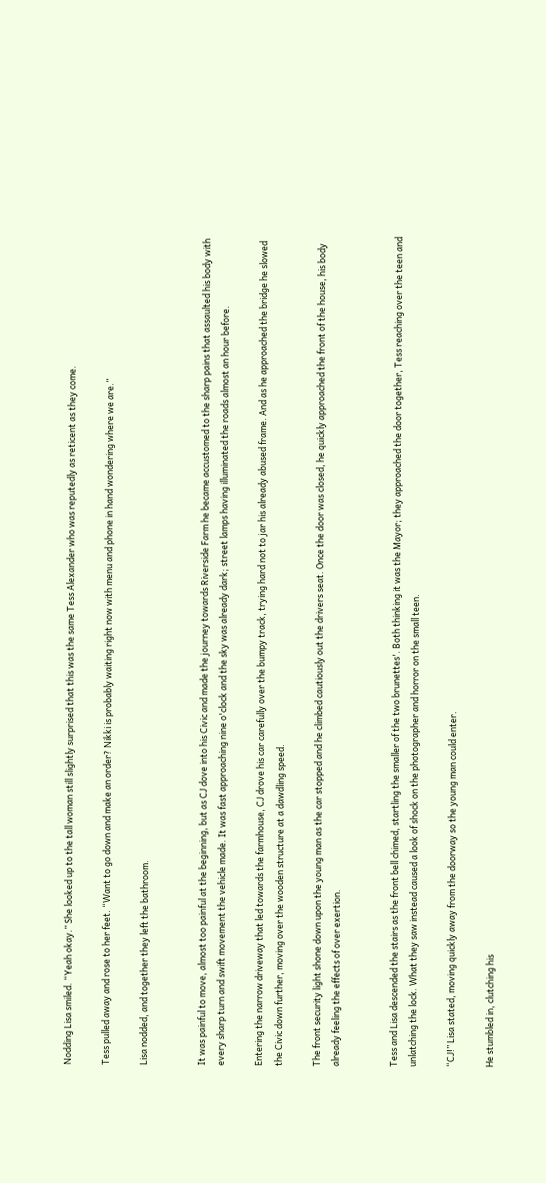Nodding Lisa smiled. “Yeah okay.” She looked up to the tall woman still slightly surprised that this was the same Tess Alexander who was reputedly as reticent as they come.

Tess pulled away and rose to her feet. “Want to go down and make an order? Nikki is probably waiting right now with menu and phone in hand wondering where we are.”

Lisa nodded, and together they left the bathroom.


It was painful to move, almost too painful at the beginning, but as CJ dove into his Civic and made the journey towards Riverside Farm he became accustomed to the sharp pains that assaulted his body with every sharp turn and swift movement the vehicle made. It was fast approaching nine o'clock and the sky was already dark; street lamps having illuminated the roads almost an hour before.

Entering the narrow driveway that led towards the farmhouse, CJ drove his car carefully over the bumpy track, trying hard not to jar his already abused frame. And as he approached the bridge he slowed the Civic down further, moving over the wooden structure at a dawdling speed.

The front security light shone down upon the young man as the car stopped and he climbed cautiously out the drivers seat. Once the door was closed, he quickly approached the front of the house, his body already feeling the effects of over exertion.


Tess and Lisa descended the stairs as the front bell chimed, startling the smaller of the two brunettes'. Both thinking it was the Mayor; they approached the door together, Tess reaching over the teen and unlatching the lock. What they saw instead caused a look of shock on the photographer and horror on the small teen.

“CJ!” Lisa stated, moving quickly away from the doorway so the young man could enter.

He stumbled in, clutching his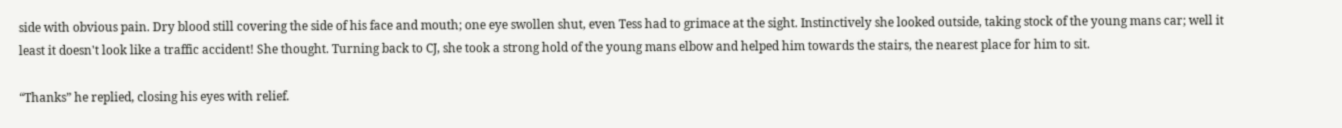side with obvious pain. Dry blood still covering the side of his face and mouth; one eye swollen shut, even Tess had to grimace at the sight. Instinctively she looked outside, taking stock of the young mans car; well it least it doesn't look like a traffic accident! She thought. Turning back to CJ, she took a strong hold of the young mans elbow and helped him towards the stairs, the nearest place for him to sit.

“Thanks” he replied, closing his eyes with relief.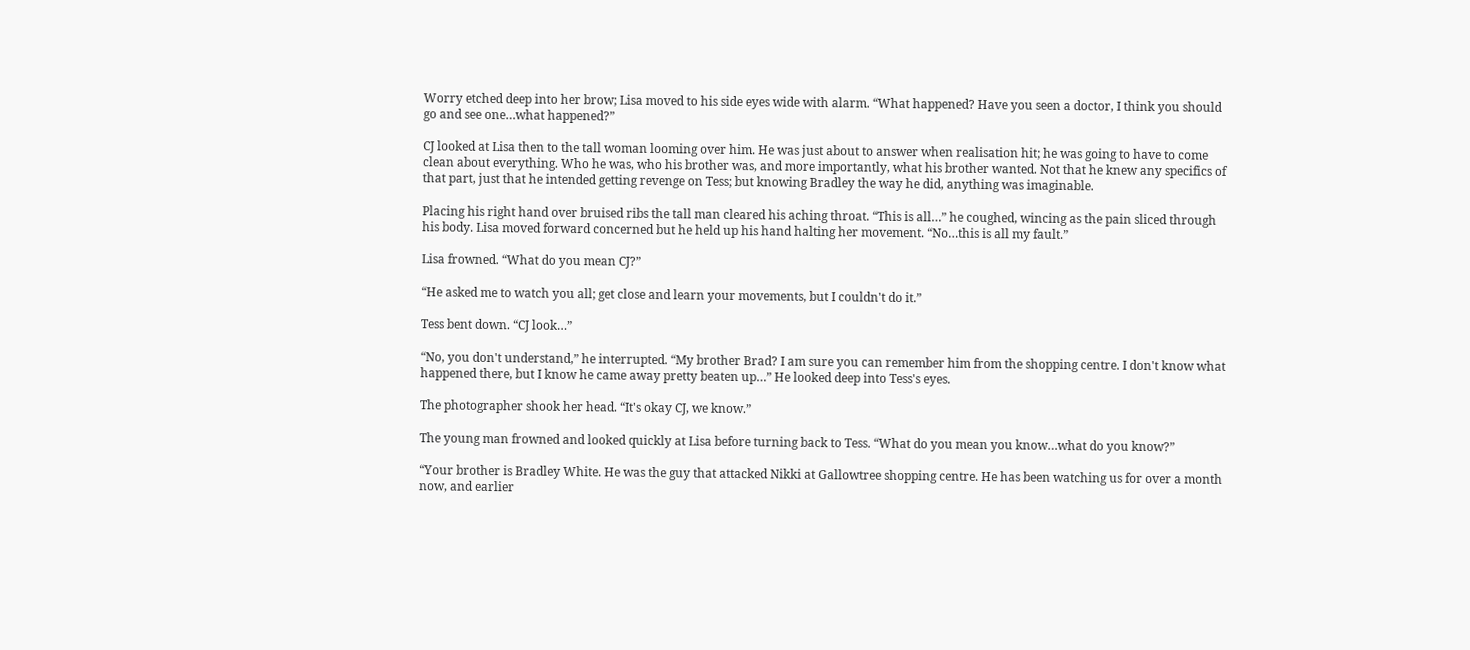Worry etched deep into her brow; Lisa moved to his side eyes wide with alarm. “What happened? Have you seen a doctor, I think you should go and see one…what happened?”

CJ looked at Lisa then to the tall woman looming over him. He was just about to answer when realisation hit; he was going to have to come clean about everything. Who he was, who his brother was, and more importantly, what his brother wanted. Not that he knew any specifics of that part, just that he intended getting revenge on Tess; but knowing Bradley the way he did, anything was imaginable.

Placing his right hand over bruised ribs the tall man cleared his aching throat. “This is all…” he coughed, wincing as the pain sliced through his body. Lisa moved forward concerned but he held up his hand halting her movement. “No…this is all my fault.”

Lisa frowned. “What do you mean CJ?”

“He asked me to watch you all; get close and learn your movements, but I couldn't do it.”

Tess bent down. “CJ look…”

“No, you don't understand,” he interrupted. “My brother Brad? I am sure you can remember him from the shopping centre. I don't know what happened there, but I know he came away pretty beaten up…” He looked deep into Tess's eyes.

The photographer shook her head. “It's okay CJ, we know.”

The young man frowned and looked quickly at Lisa before turning back to Tess. “What do you mean you know…what do you know?”

“Your brother is Bradley White. He was the guy that attacked Nikki at Gallowtree shopping centre. He has been watching us for over a month now, and earlier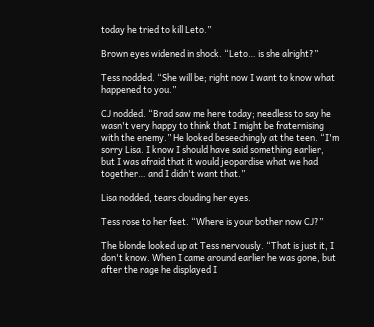today he tried to kill Leto.”

Brown eyes widened in shock. “Leto… is she alright?”

Tess nodded. “She will be; right now I want to know what happened to you.”

CJ nodded. “Brad saw me here today; needless to say he wasn't very happy to think that I might be fraternising with the enemy.” He looked beseechingly at the teen. “I'm sorry Lisa. I know I should have said something earlier, but I was afraid that it would jeopardise what we had together… and I didn't want that.”

Lisa nodded, tears clouding her eyes.

Tess rose to her feet. “Where is your bother now CJ?”

The blonde looked up at Tess nervously. “That is just it, I don't know. When I came around earlier he was gone, but after the rage he displayed I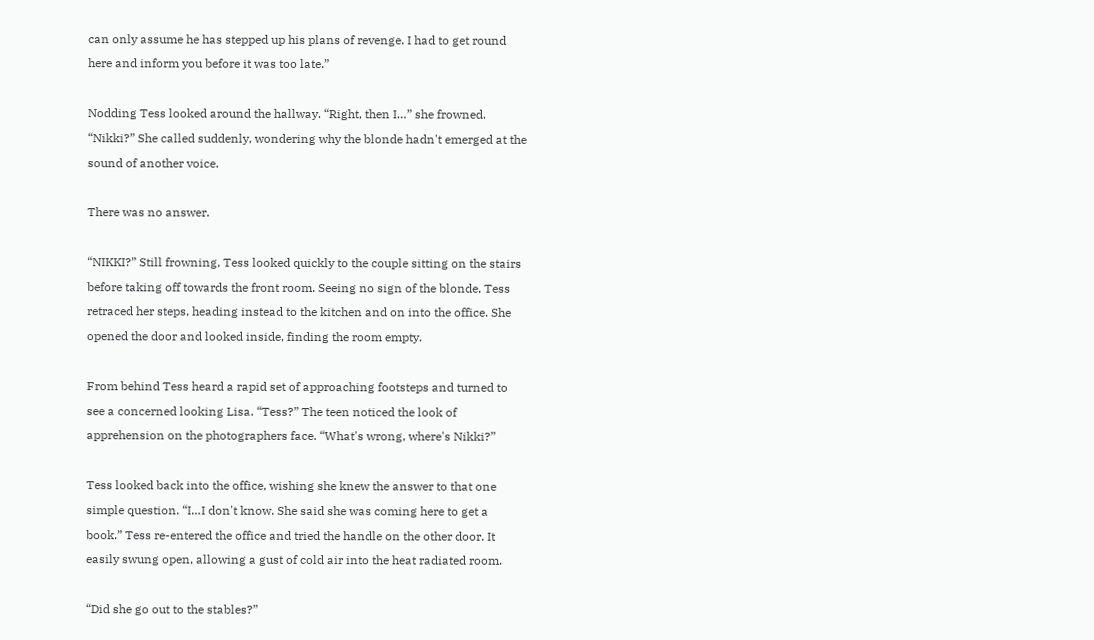can only assume he has stepped up his plans of revenge. I had to get round here and inform you before it was too late.”

Nodding Tess looked around the hallway. “Right, then I…” she frowned. “Nikki?” She called suddenly, wondering why the blonde hadn't emerged at the sound of another voice.

There was no answer.

“NIKKI?” Still frowning, Tess looked quickly to the couple sitting on the stairs before taking off towards the front room. Seeing no sign of the blonde, Tess retraced her steps, heading instead to the kitchen and on into the office. She opened the door and looked inside, finding the room empty.

From behind Tess heard a rapid set of approaching footsteps and turned to see a concerned looking Lisa. “Tess?” The teen noticed the look of apprehension on the photographers face. “What's wrong, where's Nikki?”

Tess looked back into the office, wishing she knew the answer to that one simple question. “I…I don't know. She said she was coming here to get a book.” Tess re-entered the office and tried the handle on the other door. It easily swung open, allowing a gust of cold air into the heat radiated room.

“Did she go out to the stables?”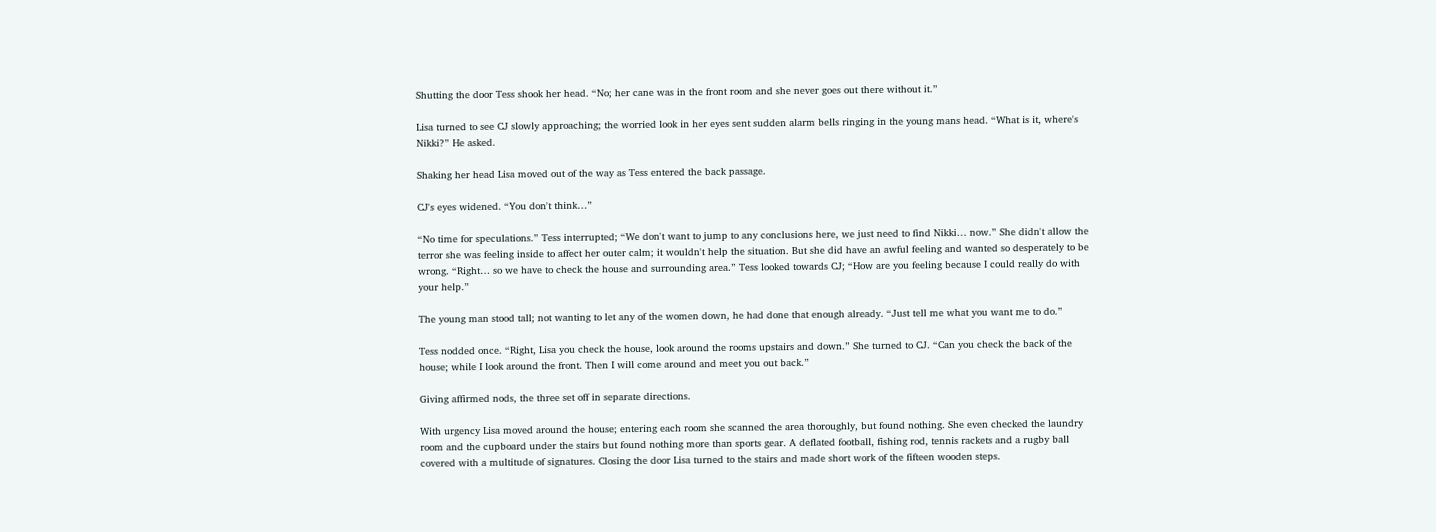Shutting the door Tess shook her head. “No; her cane was in the front room and she never goes out there without it.”

Lisa turned to see CJ slowly approaching; the worried look in her eyes sent sudden alarm bells ringing in the young mans head. “What is it, where's Nikki?” He asked.

Shaking her head Lisa moved out of the way as Tess entered the back passage.

CJ's eyes widened. “You don't think…”

“No time for speculations.” Tess interrupted; “We don't want to jump to any conclusions here, we just need to find Nikki… now.” She didn't allow the terror she was feeling inside to affect her outer calm; it wouldn't help the situation. But she did have an awful feeling and wanted so desperately to be wrong. “Right… so we have to check the house and surrounding area.” Tess looked towards CJ; “How are you feeling because I could really do with your help.”

The young man stood tall; not wanting to let any of the women down, he had done that enough already. “Just tell me what you want me to do.”

Tess nodded once. “Right, Lisa you check the house, look around the rooms upstairs and down.” She turned to CJ. “Can you check the back of the house; while I look around the front. Then I will come around and meet you out back.”

Giving affirmed nods, the three set off in separate directions.

With urgency Lisa moved around the house; entering each room she scanned the area thoroughly, but found nothing. She even checked the laundry room and the cupboard under the stairs but found nothing more than sports gear. A deflated football, fishing rod, tennis rackets and a rugby ball covered with a multitude of signatures. Closing the door Lisa turned to the stairs and made short work of the fifteen wooden steps.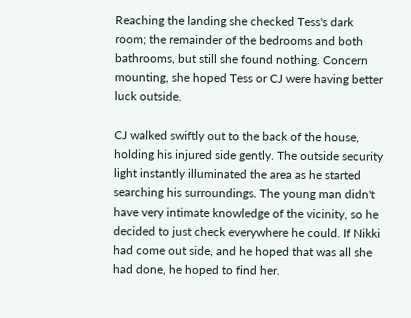Reaching the landing she checked Tess's dark room; the remainder of the bedrooms and both bathrooms, but still she found nothing. Concern mounting, she hoped Tess or CJ were having better luck outside.

CJ walked swiftly out to the back of the house, holding his injured side gently. The outside security light instantly illuminated the area as he started searching his surroundings. The young man didn't have very intimate knowledge of the vicinity, so he decided to just check everywhere he could. If Nikki had come out side, and he hoped that was all she had done, he hoped to find her.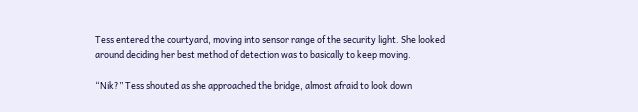Tess entered the courtyard, moving into sensor range of the security light. She looked around deciding her best method of detection was to basically to keep moving.

“Nik?” Tess shouted as she approached the bridge, almost afraid to look down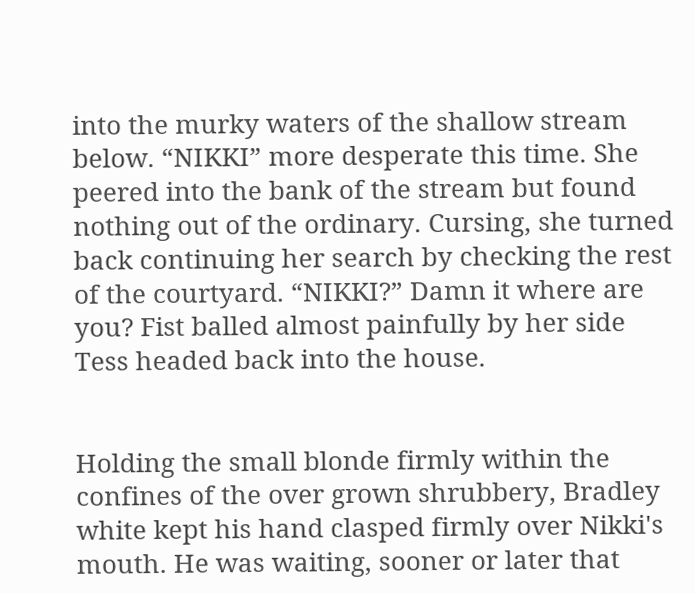into the murky waters of the shallow stream below. “NIKKI” more desperate this time. She peered into the bank of the stream but found nothing out of the ordinary. Cursing, she turned back continuing her search by checking the rest of the courtyard. “NIKKI?” Damn it where are you? Fist balled almost painfully by her side Tess headed back into the house.


Holding the small blonde firmly within the confines of the over grown shrubbery, Bradley white kept his hand clasped firmly over Nikki's mouth. He was waiting, sooner or later that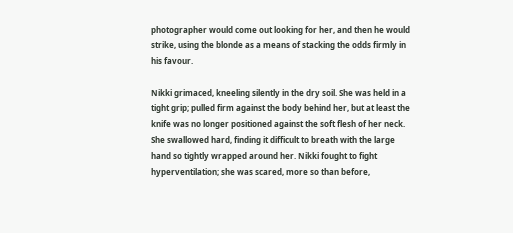photographer would come out looking for her, and then he would strike, using the blonde as a means of stacking the odds firmly in his favour.

Nikki grimaced, kneeling silently in the dry soil. She was held in a tight grip; pulled firm against the body behind her, but at least the knife was no longer positioned against the soft flesh of her neck. She swallowed hard, finding it difficult to breath with the large hand so tightly wrapped around her. Nikki fought to fight hyperventilation; she was scared, more so than before,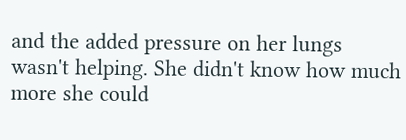and the added pressure on her lungs wasn't helping. She didn't know how much more she could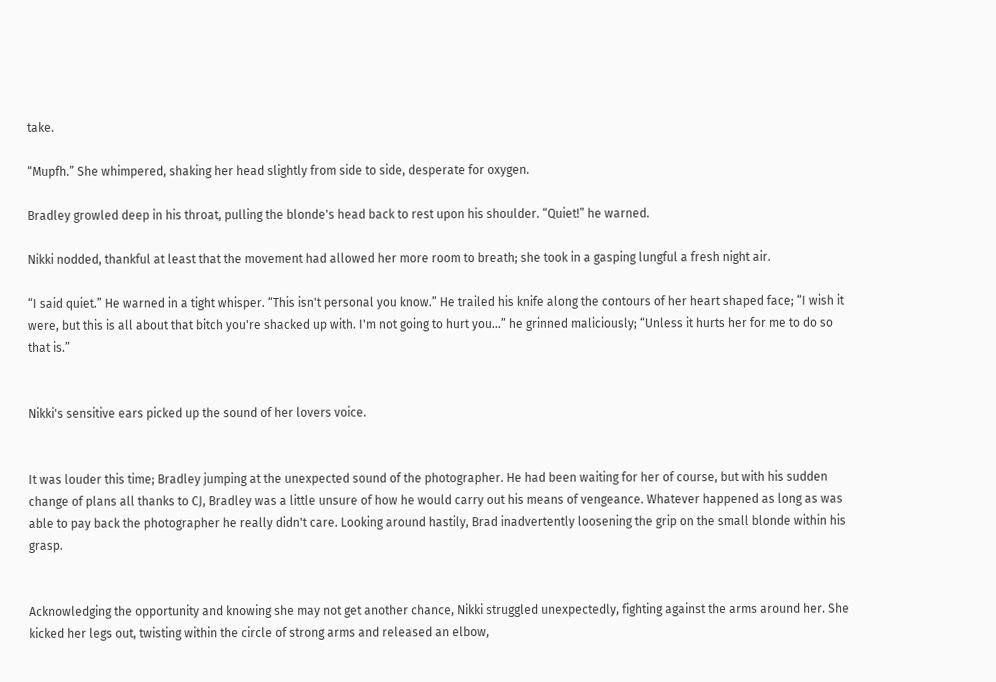take.

“Mupfh.” She whimpered, shaking her head slightly from side to side, desperate for oxygen.

Bradley growled deep in his throat, pulling the blonde's head back to rest upon his shoulder. “Quiet!” he warned.

Nikki nodded, thankful at least that the movement had allowed her more room to breath; she took in a gasping lungful a fresh night air.

“I said quiet.” He warned in a tight whisper. “This isn't personal you know.” He trailed his knife along the contours of her heart shaped face; “I wish it were, but this is all about that bitch you're shacked up with. I'm not going to hurt you…” he grinned maliciously; “Unless it hurts her for me to do so that is.”


Nikki's sensitive ears picked up the sound of her lovers voice.


It was louder this time; Bradley jumping at the unexpected sound of the photographer. He had been waiting for her of course, but with his sudden change of plans all thanks to CJ, Bradley was a little unsure of how he would carry out his means of vengeance. Whatever happened as long as was able to pay back the photographer he really didn't care. Looking around hastily, Brad inadvertently loosening the grip on the small blonde within his grasp.


Acknowledging the opportunity and knowing she may not get another chance, Nikki struggled unexpectedly, fighting against the arms around her. She kicked her legs out, twisting within the circle of strong arms and released an elbow,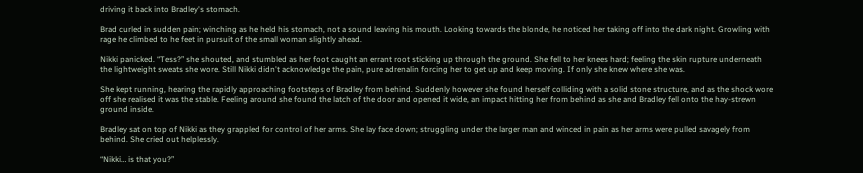driving it back into Bradley's stomach.

Brad curled in sudden pain; winching as he held his stomach, not a sound leaving his mouth. Looking towards the blonde, he noticed her taking off into the dark night. Growling with rage he climbed to he feet in pursuit of the small woman slightly ahead.

Nikki panicked. “Tess?” she shouted, and stumbled as her foot caught an errant root sticking up through the ground. She fell to her knees hard; feeling the skin rupture underneath the lightweight sweats she wore. Still Nikki didn't acknowledge the pain, pure adrenalin forcing her to get up and keep moving. If only she knew where she was.

She kept running, hearing the rapidly approaching footsteps of Bradley from behind. Suddenly however she found herself colliding with a solid stone structure, and as the shock wore off she realised it was the stable. Feeling around she found the latch of the door and opened it wide, an impact hitting her from behind as she and Bradley fell onto the hay-strewn ground inside.

Bradley sat on top of Nikki as they grappled for control of her arms. She lay face down; struggling under the larger man and winced in pain as her arms were pulled savagely from behind. She cried out helplessly.

“Nikki… is that you?”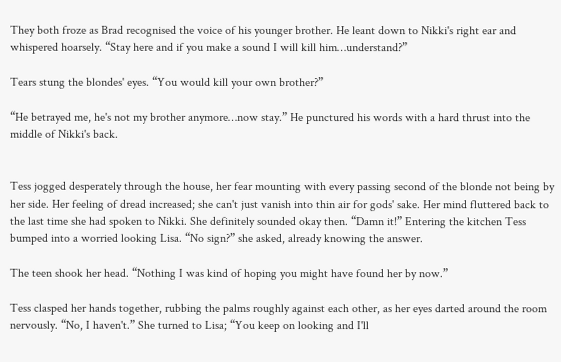They both froze as Brad recognised the voice of his younger brother. He leant down to Nikki's right ear and whispered hoarsely. “Stay here and if you make a sound I will kill him…understand?”

Tears stung the blondes' eyes. “You would kill your own brother?”

“He betrayed me, he's not my brother anymore…now stay.” He punctured his words with a hard thrust into the middle of Nikki's back.


Tess jogged desperately through the house, her fear mounting with every passing second of the blonde not being by her side. Her feeling of dread increased; she can't just vanish into thin air for gods' sake. Her mind fluttered back to the last time she had spoken to Nikki. She definitely sounded okay then. “Damn it!” Entering the kitchen Tess bumped into a worried looking Lisa. “No sign?” she asked, already knowing the answer.

The teen shook her head. “Nothing I was kind of hoping you might have found her by now.”

Tess clasped her hands together, rubbing the palms roughly against each other, as her eyes darted around the room nervously. “No, I haven't.” She turned to Lisa; “You keep on looking and I'll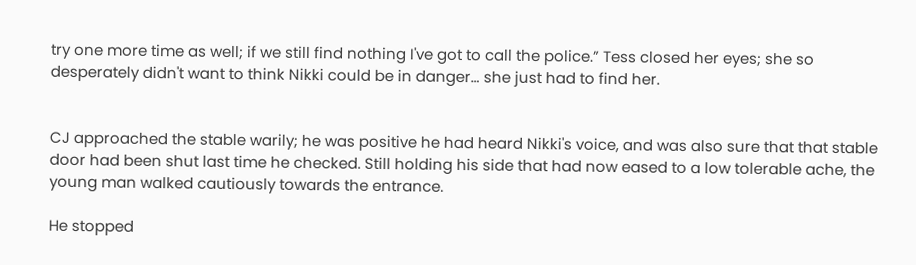try one more time as well; if we still find nothing I've got to call the police.” Tess closed her eyes; she so desperately didn't want to think Nikki could be in danger… she just had to find her.


CJ approached the stable warily; he was positive he had heard Nikki's voice, and was also sure that that stable door had been shut last time he checked. Still holding his side that had now eased to a low tolerable ache, the young man walked cautiously towards the entrance.

He stopped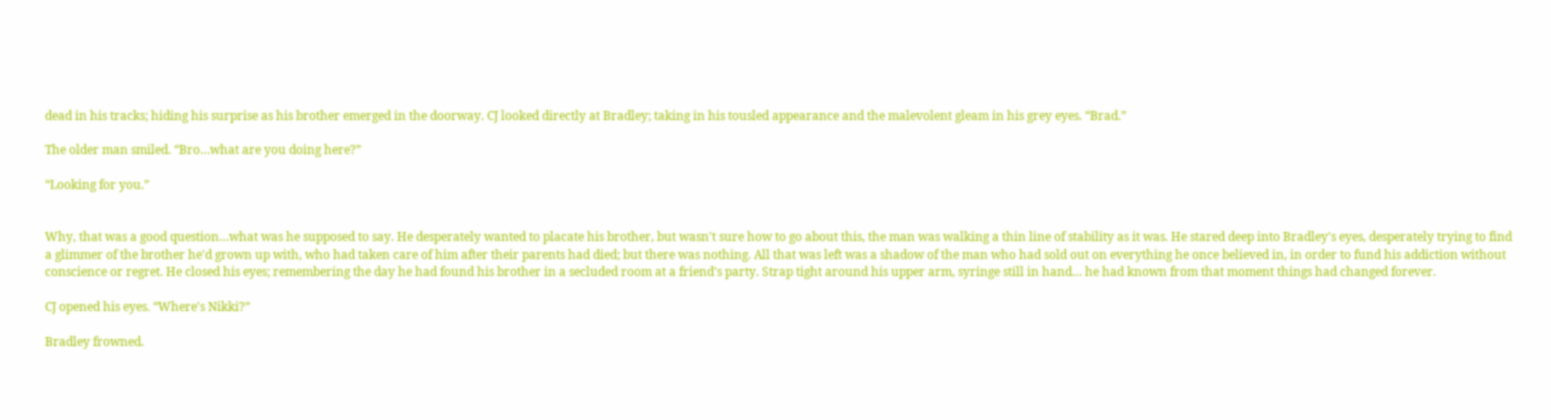dead in his tracks; hiding his surprise as his brother emerged in the doorway. CJ looked directly at Bradley; taking in his tousled appearance and the malevolent gleam in his grey eyes. “Brad.”

The older man smiled. “Bro…what are you doing here?”

“Looking for you.”


Why, that was a good question…what was he supposed to say. He desperately wanted to placate his brother, but wasn't sure how to go about this, the man was walking a thin line of stability as it was. He stared deep into Bradley's eyes, desperately trying to find a glimmer of the brother he'd grown up with, who had taken care of him after their parents had died; but there was nothing. All that was left was a shadow of the man who had sold out on everything he once believed in, in order to fund his addiction without conscience or regret. He closed his eyes; remembering the day he had found his brother in a secluded room at a friend's party. Strap tight around his upper arm, syringe still in hand… he had known from that moment things had changed forever.

CJ opened his eyes. “Where's Nikki?”

Bradley frowned.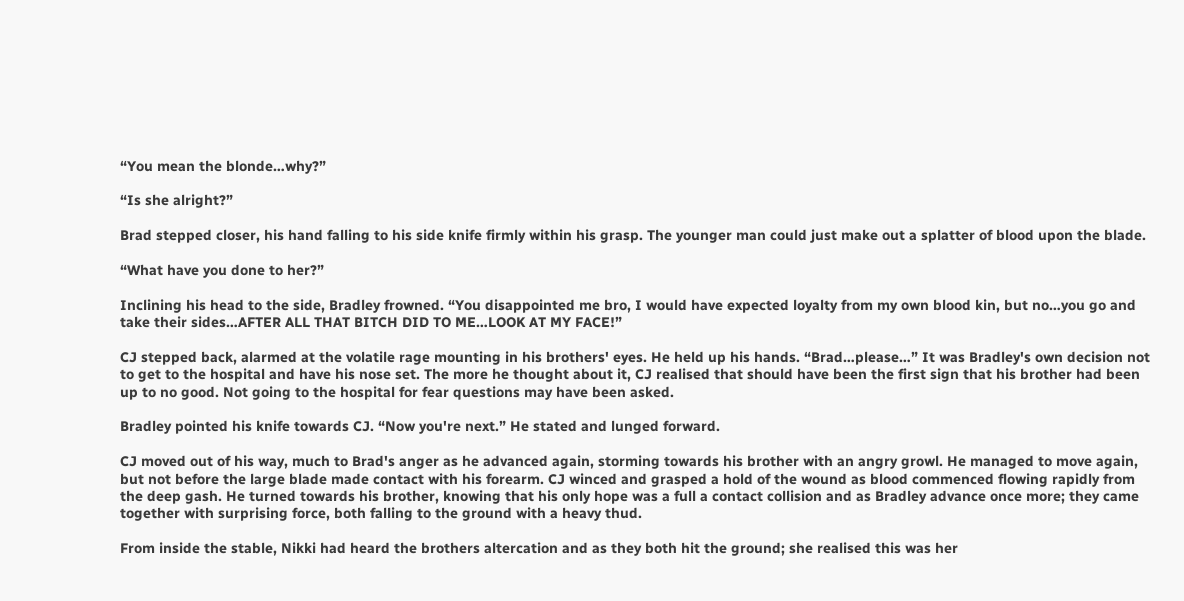“You mean the blonde…why?”

“Is she alright?”

Brad stepped closer, his hand falling to his side knife firmly within his grasp. The younger man could just make out a splatter of blood upon the blade.

“What have you done to her?”

Inclining his head to the side, Bradley frowned. “You disappointed me bro, I would have expected loyalty from my own blood kin, but no…you go and take their sides…AFTER ALL THAT BITCH DID TO ME…LOOK AT MY FACE!”

CJ stepped back, alarmed at the volatile rage mounting in his brothers' eyes. He held up his hands. “Brad…please…” It was Bradley's own decision not to get to the hospital and have his nose set. The more he thought about it, CJ realised that should have been the first sign that his brother had been up to no good. Not going to the hospital for fear questions may have been asked.

Bradley pointed his knife towards CJ. “Now you're next.” He stated and lunged forward.

CJ moved out of his way, much to Brad's anger as he advanced again, storming towards his brother with an angry growl. He managed to move again, but not before the large blade made contact with his forearm. CJ winced and grasped a hold of the wound as blood commenced flowing rapidly from the deep gash. He turned towards his brother, knowing that his only hope was a full a contact collision and as Bradley advance once more; they came together with surprising force, both falling to the ground with a heavy thud.

From inside the stable, Nikki had heard the brothers altercation and as they both hit the ground; she realised this was her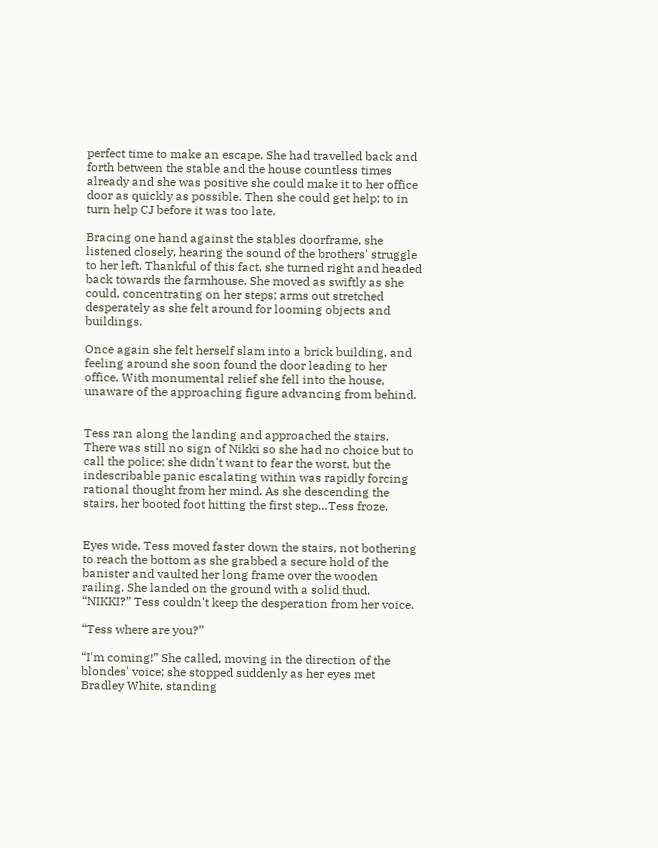perfect time to make an escape. She had travelled back and forth between the stable and the house countless times already and she was positive she could make it to her office door as quickly as possible. Then she could get help; to in turn help CJ before it was too late.

Bracing one hand against the stables doorframe, she listened closely, hearing the sound of the brothers' struggle to her left. Thankful of this fact, she turned right and headed back towards the farmhouse. She moved as swiftly as she could, concentrating on her steps; arms out stretched desperately as she felt around for looming objects and buildings.

Once again she felt herself slam into a brick building, and feeling around she soon found the door leading to her office. With monumental relief she fell into the house, unaware of the approaching figure advancing from behind.


Tess ran along the landing and approached the stairs. There was still no sign of Nikki so she had no choice but to call the police; she didn't want to fear the worst, but the indescribable panic escalating within was rapidly forcing rational thought from her mind. As she descending the stairs, her booted foot hitting the first step…Tess froze.


Eyes wide, Tess moved faster down the stairs, not bothering to reach the bottom as she grabbed a secure hold of the banister and vaulted her long frame over the wooden railing. She landed on the ground with a solid thud. “NIKKI?” Tess couldn't keep the desperation from her voice.

“Tess where are you?”

“I'm coming!” She called, moving in the direction of the blondes' voice; she stopped suddenly as her eyes met Bradley White, standing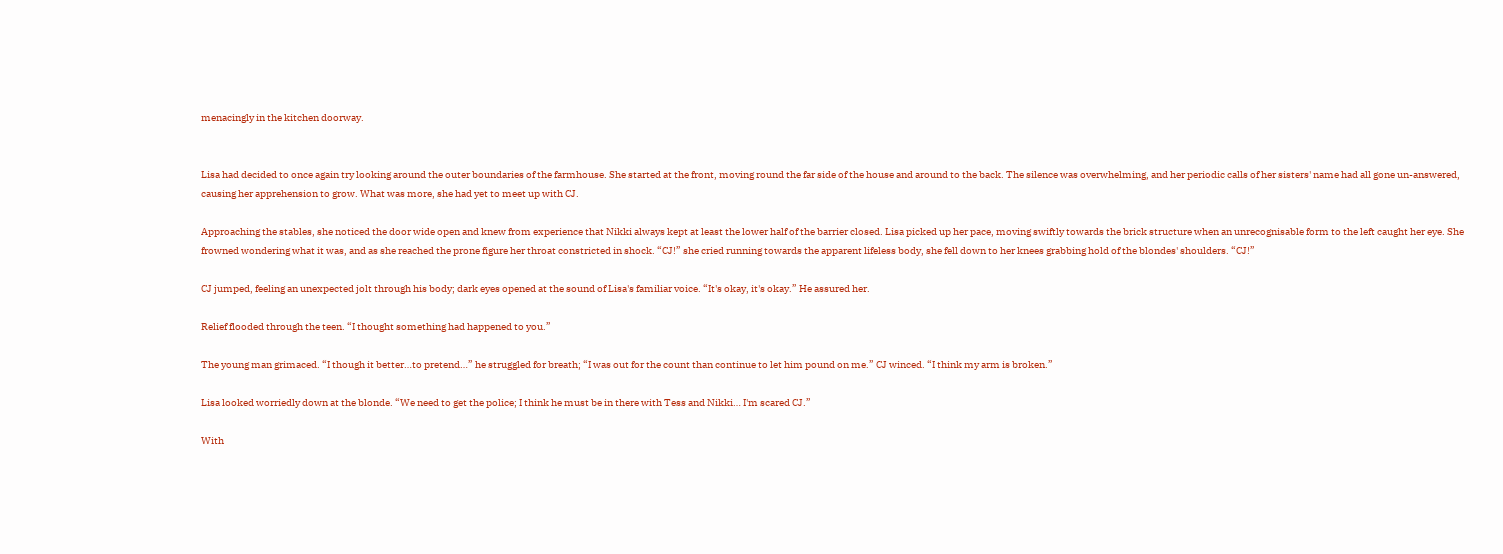menacingly in the kitchen doorway.


Lisa had decided to once again try looking around the outer boundaries of the farmhouse. She started at the front, moving round the far side of the house and around to the back. The silence was overwhelming, and her periodic calls of her sisters' name had all gone un-answered, causing her apprehension to grow. What was more, she had yet to meet up with CJ.

Approaching the stables, she noticed the door wide open and knew from experience that Nikki always kept at least the lower half of the barrier closed. Lisa picked up her pace, moving swiftly towards the brick structure when an unrecognisable form to the left caught her eye. She frowned wondering what it was, and as she reached the prone figure her throat constricted in shock. “CJ!” she cried running towards the apparent lifeless body, she fell down to her knees grabbing hold of the blondes' shoulders. “CJ!”

CJ jumped, feeling an unexpected jolt through his body; dark eyes opened at the sound of Lisa's familiar voice. “It's okay, it's okay.” He assured her.

Relief flooded through the teen. “I thought something had happened to you.”

The young man grimaced. “I though it better…to pretend…” he struggled for breath; “I was out for the count than continue to let him pound on me.” CJ winced. “I think my arm is broken.”

Lisa looked worriedly down at the blonde. “We need to get the police; I think he must be in there with Tess and Nikki… I'm scared CJ.”

With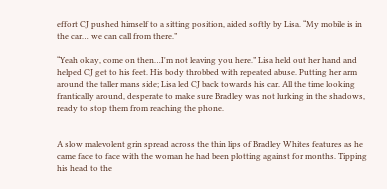effort CJ pushed himself to a sitting position, aided softly by Lisa. “My mobile is in the car… we can call from there.”

“Yeah okay, come on then…I'm not leaving you here.” Lisa held out her hand and helped CJ get to his feet. His body throbbed with repeated abuse. Putting her arm around the taller mans side; Lisa led CJ back towards his car. All the time looking frantically around, desperate to make sure Bradley was not lurking in the shadows, ready to stop them from reaching the phone.


A slow malevolent grin spread across the thin lips of Bradley Whites features as he came face to face with the woman he had been plotting against for months. Tipping his head to the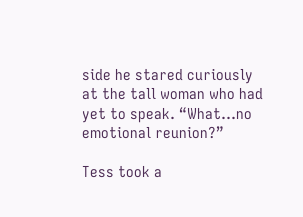side he stared curiously at the tall woman who had yet to speak. “What…no emotional reunion?”

Tess took a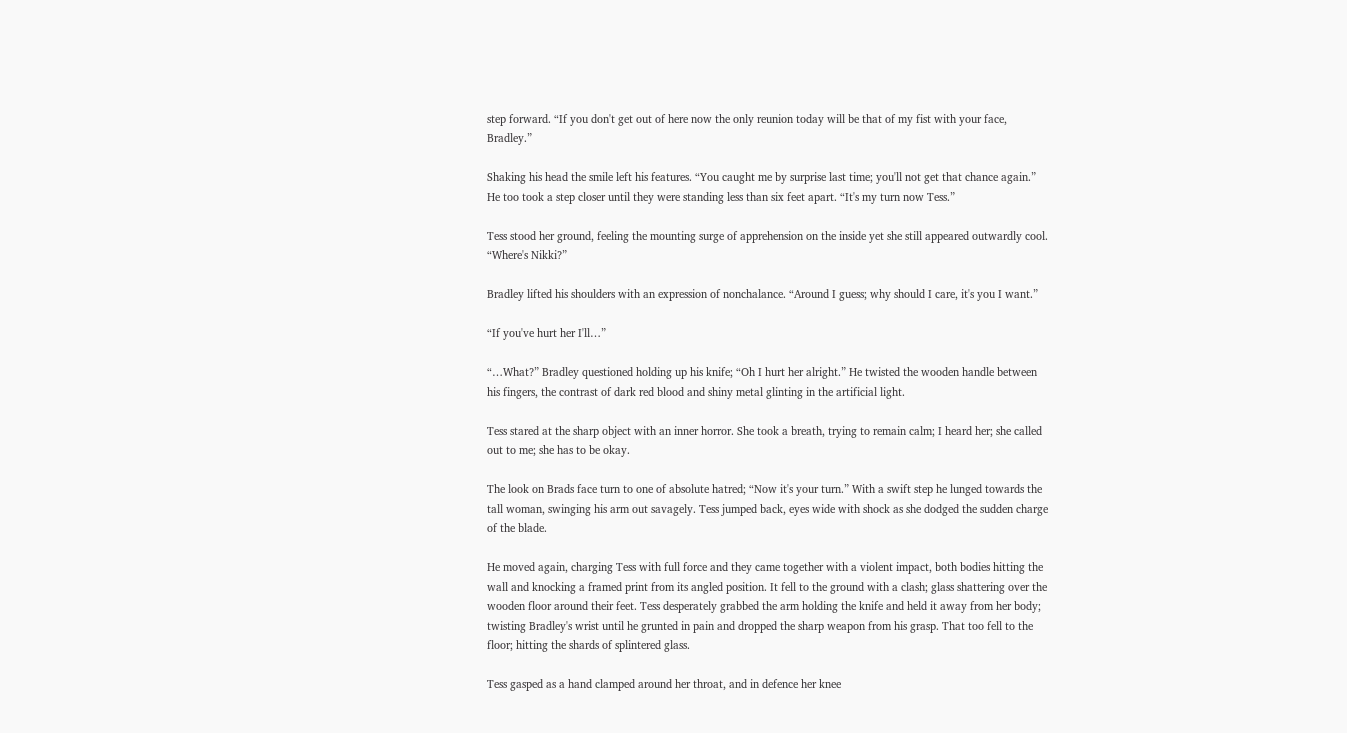step forward. “If you don't get out of here now the only reunion today will be that of my fist with your face, Bradley.”

Shaking his head the smile left his features. “You caught me by surprise last time; you'll not get that chance again.” He too took a step closer until they were standing less than six feet apart. “It's my turn now Tess.”

Tess stood her ground, feeling the mounting surge of apprehension on the inside yet she still appeared outwardly cool. “Where's Nikki?”

Bradley lifted his shoulders with an expression of nonchalance. “Around I guess; why should I care, it's you I want.”

“If you've hurt her I'll…”

“…What?” Bradley questioned holding up his knife; “Oh I hurt her alright.” He twisted the wooden handle between his fingers, the contrast of dark red blood and shiny metal glinting in the artificial light.

Tess stared at the sharp object with an inner horror. She took a breath, trying to remain calm; I heard her; she called out to me; she has to be okay.

The look on Brads face turn to one of absolute hatred; “Now it's your turn.” With a swift step he lunged towards the tall woman, swinging his arm out savagely. Tess jumped back, eyes wide with shock as she dodged the sudden charge of the blade.

He moved again, charging Tess with full force and they came together with a violent impact, both bodies hitting the wall and knocking a framed print from its angled position. It fell to the ground with a clash; glass shattering over the wooden floor around their feet. Tess desperately grabbed the arm holding the knife and held it away from her body; twisting Bradley's wrist until he grunted in pain and dropped the sharp weapon from his grasp. That too fell to the floor; hitting the shards of splintered glass.

Tess gasped as a hand clamped around her throat, and in defence her knee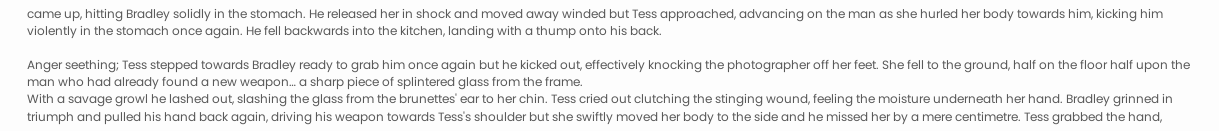came up, hitting Bradley solidly in the stomach. He released her in shock and moved away winded but Tess approached, advancing on the man as she hurled her body towards him, kicking him violently in the stomach once again. He fell backwards into the kitchen, landing with a thump onto his back.

Anger seething; Tess stepped towards Bradley ready to grab him once again but he kicked out, effectively knocking the photographer off her feet. She fell to the ground, half on the floor half upon the man who had already found a new weapon… a sharp piece of splintered glass from the frame.
With a savage growl he lashed out, slashing the glass from the brunettes' ear to her chin. Tess cried out clutching the stinging wound, feeling the moisture underneath her hand. Bradley grinned in triumph and pulled his hand back again, driving his weapon towards Tess's shoulder but she swiftly moved her body to the side and he missed her by a mere centimetre. Tess grabbed the hand,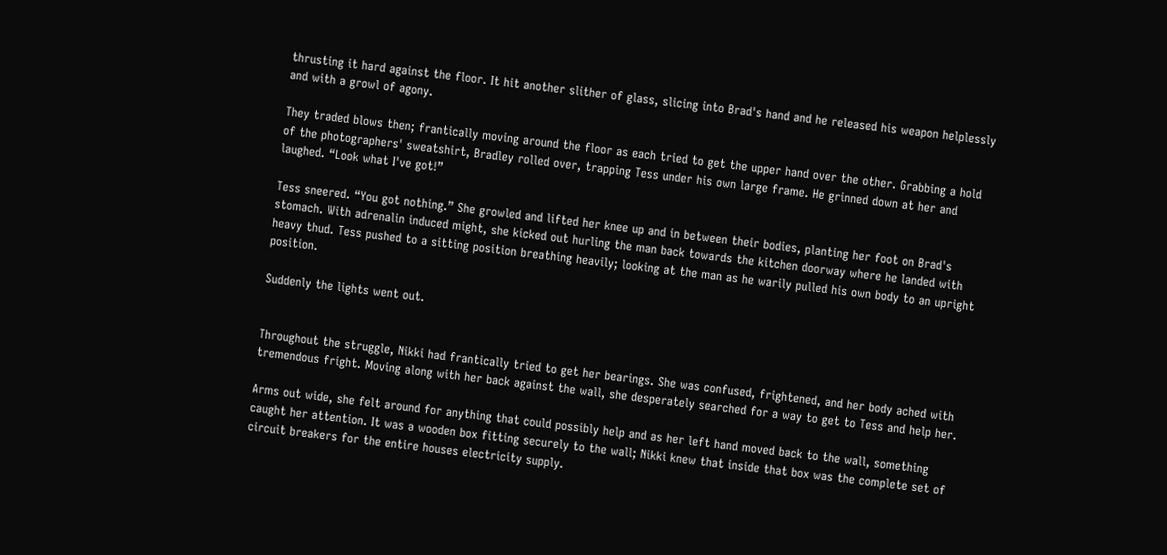thrusting it hard against the floor. It hit another slither of glass, slicing into Brad's hand and he released his weapon helplessly and with a growl of agony.

They traded blows then; frantically moving around the floor as each tried to get the upper hand over the other. Grabbing a hold of the photographers' sweatshirt, Bradley rolled over, trapping Tess under his own large frame. He grinned down at her and laughed. “Look what I've got!”

Tess sneered. “You got nothing.” She growled and lifted her knee up and in between their bodies, planting her foot on Brad's stomach. With adrenalin induced might, she kicked out hurling the man back towards the kitchen doorway where he landed with heavy thud. Tess pushed to a sitting position breathing heavily; looking at the man as he warily pulled his own body to an upright position.

Suddenly the lights went out.


Throughout the struggle, Nikki had frantically tried to get her bearings. She was confused, frightened, and her body ached with tremendous fright. Moving along with her back against the wall, she desperately searched for a way to get to Tess and help her.

Arms out wide, she felt around for anything that could possibly help and as her left hand moved back to the wall, something caught her attention. It was a wooden box fitting securely to the wall; Nikki knew that inside that box was the complete set of circuit breakers for the entire houses electricity supply.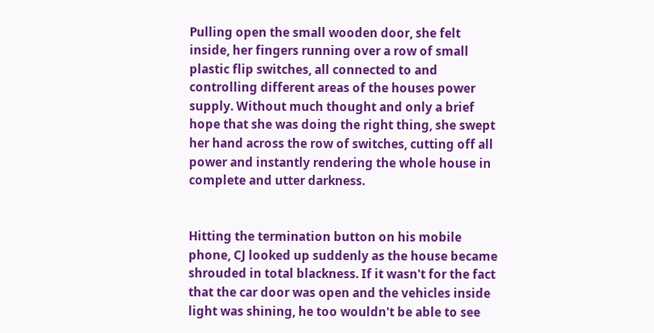Pulling open the small wooden door, she felt inside, her fingers running over a row of small plastic flip switches, all connected to and controlling different areas of the houses power supply. Without much thought and only a brief hope that she was doing the right thing, she swept her hand across the row of switches, cutting off all power and instantly rendering the whole house in complete and utter darkness.


Hitting the termination button on his mobile phone, CJ looked up suddenly as the house became shrouded in total blackness. If it wasn't for the fact that the car door was open and the vehicles inside light was shining, he too wouldn't be able to see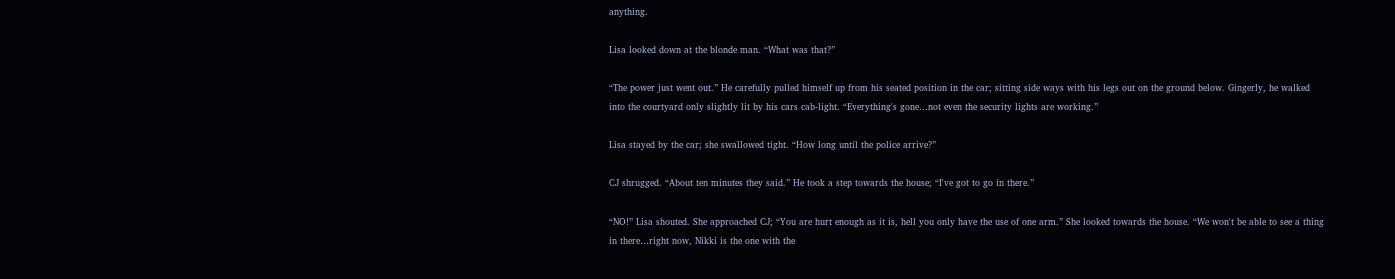anything.

Lisa looked down at the blonde man. “What was that?”

“The power just went out.” He carefully pulled himself up from his seated position in the car; sitting side ways with his legs out on the ground below. Gingerly, he walked into the courtyard only slightly lit by his cars cab-light. “Everything's gone…not even the security lights are working.”

Lisa stayed by the car; she swallowed tight. “How long until the police arrive?”

CJ shrugged. “About ten minutes they said.” He took a step towards the house; “I've got to go in there.”

“NO!” Lisa shouted. She approached CJ; “You are hurt enough as it is, hell you only have the use of one arm.” She looked towards the house. “We won't be able to see a thing in there…right now, Nikki is the one with the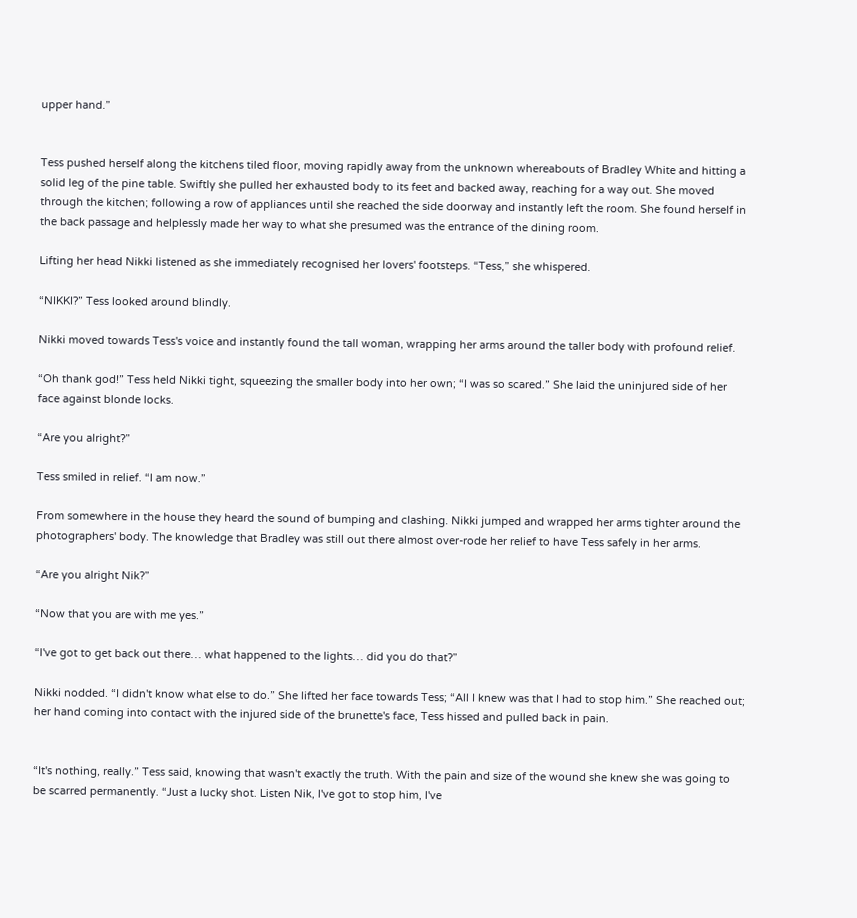upper hand.”


Tess pushed herself along the kitchens tiled floor, moving rapidly away from the unknown whereabouts of Bradley White and hitting a solid leg of the pine table. Swiftly she pulled her exhausted body to its feet and backed away, reaching for a way out. She moved through the kitchen; following a row of appliances until she reached the side doorway and instantly left the room. She found herself in the back passage and helplessly made her way to what she presumed was the entrance of the dining room.

Lifting her head Nikki listened as she immediately recognised her lovers' footsteps. “Tess,” she whispered.

“NIKKI?” Tess looked around blindly.

Nikki moved towards Tess's voice and instantly found the tall woman, wrapping her arms around the taller body with profound relief.

“Oh thank god!” Tess held Nikki tight, squeezing the smaller body into her own; “I was so scared.” She laid the uninjured side of her face against blonde locks.

“Are you alright?”

Tess smiled in relief. “I am now.”

From somewhere in the house they heard the sound of bumping and clashing. Nikki jumped and wrapped her arms tighter around the photographers' body. The knowledge that Bradley was still out there almost over-rode her relief to have Tess safely in her arms.

“Are you alright Nik?”

“Now that you are with me yes.”

“I've got to get back out there… what happened to the lights… did you do that?”

Nikki nodded. “I didn't know what else to do.” She lifted her face towards Tess; “All I knew was that I had to stop him.” She reached out; her hand coming into contact with the injured side of the brunette's face, Tess hissed and pulled back in pain.


“It's nothing, really.” Tess said, knowing that wasn't exactly the truth. With the pain and size of the wound she knew she was going to be scarred permanently. “Just a lucky shot. Listen Nik, I've got to stop him, I've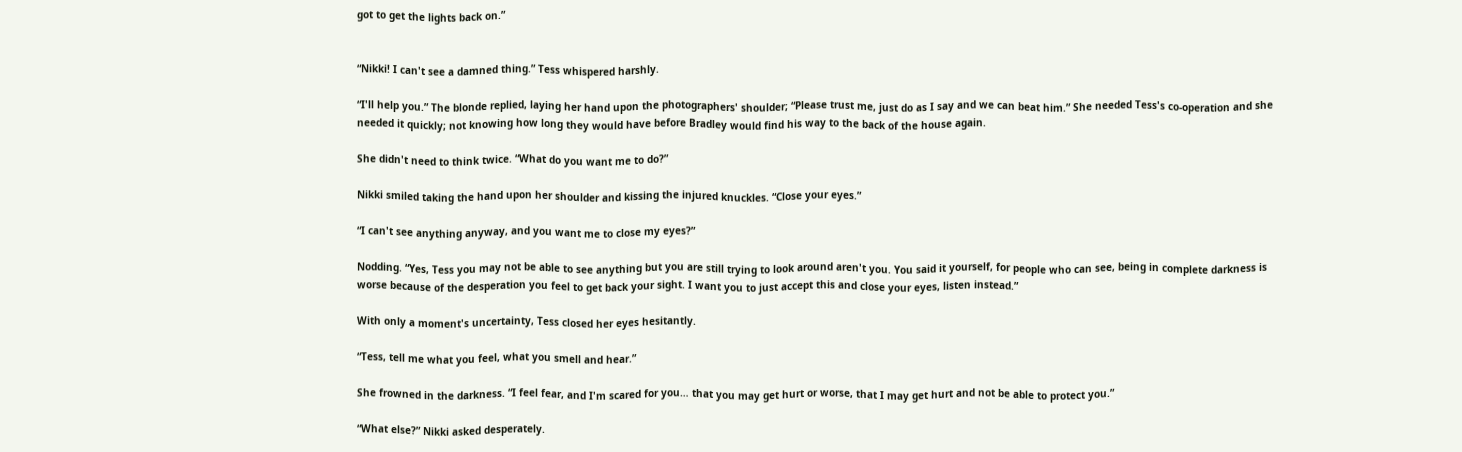got to get the lights back on.”


“Nikki! I can't see a damned thing.” Tess whispered harshly.

“I'll help you.” The blonde replied, laying her hand upon the photographers' shoulder; “Please trust me, just do as I say and we can beat him.” She needed Tess's co-operation and she needed it quickly; not knowing how long they would have before Bradley would find his way to the back of the house again.

She didn't need to think twice. “What do you want me to do?”

Nikki smiled taking the hand upon her shoulder and kissing the injured knuckles. “Close your eyes.”

“I can't see anything anyway, and you want me to close my eyes?”

Nodding. “Yes, Tess you may not be able to see anything but you are still trying to look around aren't you. You said it yourself, for people who can see, being in complete darkness is worse because of the desperation you feel to get back your sight. I want you to just accept this and close your eyes, listen instead.”

With only a moment's uncertainty, Tess closed her eyes hesitantly.

“Tess, tell me what you feel, what you smell and hear.”

She frowned in the darkness. “I feel fear, and I'm scared for you… that you may get hurt or worse, that I may get hurt and not be able to protect you.”

“What else?” Nikki asked desperately.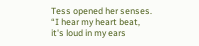Tess opened her senses. “I hear my heart beat, it's loud in my ears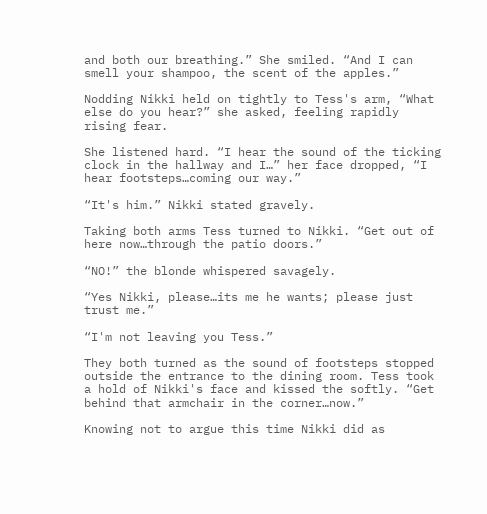and both our breathing.” She smiled. “And I can smell your shampoo, the scent of the apples.”

Nodding Nikki held on tightly to Tess's arm, “What else do you hear?” she asked, feeling rapidly rising fear.

She listened hard. “I hear the sound of the ticking clock in the hallway and I…” her face dropped, “I hear footsteps…coming our way.”

“It's him.” Nikki stated gravely.

Taking both arms Tess turned to Nikki. “Get out of here now…through the patio doors.”

“NO!” the blonde whispered savagely.

“Yes Nikki, please…its me he wants; please just trust me.”

“I'm not leaving you Tess.”

They both turned as the sound of footsteps stopped outside the entrance to the dining room. Tess took a hold of Nikki's face and kissed the softly. “Get behind that armchair in the corner…now.”

Knowing not to argue this time Nikki did as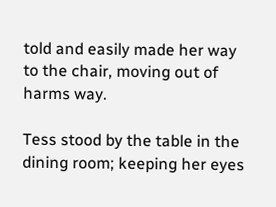told and easily made her way to the chair, moving out of harms way.

Tess stood by the table in the dining room; keeping her eyes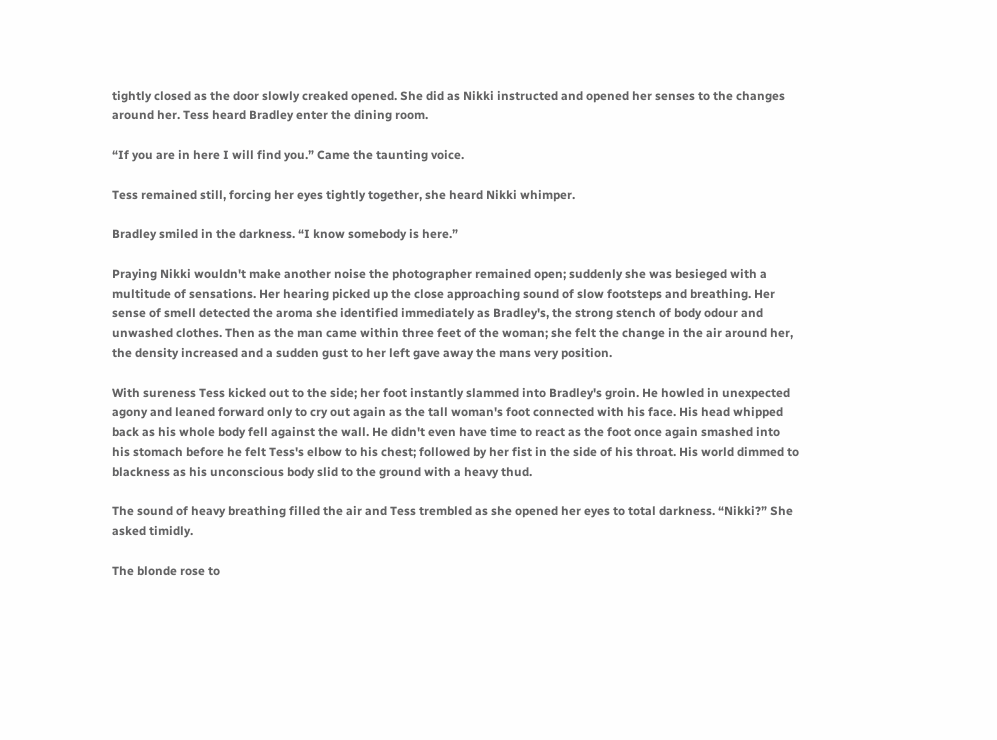tightly closed as the door slowly creaked opened. She did as Nikki instructed and opened her senses to the changes around her. Tess heard Bradley enter the dining room.

“If you are in here I will find you.” Came the taunting voice.

Tess remained still, forcing her eyes tightly together, she heard Nikki whimper.

Bradley smiled in the darkness. “I know somebody is here.”

Praying Nikki wouldn't make another noise the photographer remained open; suddenly she was besieged with a multitude of sensations. Her hearing picked up the close approaching sound of slow footsteps and breathing. Her sense of smell detected the aroma she identified immediately as Bradley's, the strong stench of body odour and unwashed clothes. Then as the man came within three feet of the woman; she felt the change in the air around her, the density increased and a sudden gust to her left gave away the mans very position.

With sureness Tess kicked out to the side; her foot instantly slammed into Bradley's groin. He howled in unexpected agony and leaned forward only to cry out again as the tall woman's foot connected with his face. His head whipped back as his whole body fell against the wall. He didn't even have time to react as the foot once again smashed into his stomach before he felt Tess's elbow to his chest; followed by her fist in the side of his throat. His world dimmed to blackness as his unconscious body slid to the ground with a heavy thud.

The sound of heavy breathing filled the air and Tess trembled as she opened her eyes to total darkness. “Nikki?” She asked timidly.

The blonde rose to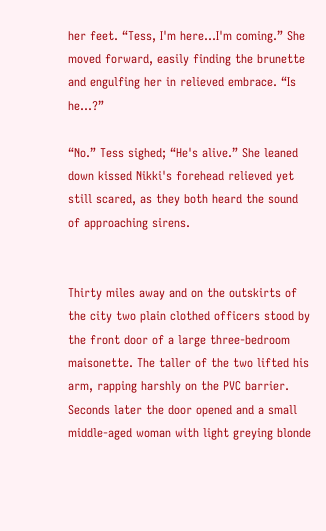her feet. “Tess, I'm here…I'm coming.” She moved forward, easily finding the brunette and engulfing her in relieved embrace. “Is he…?”

“No.” Tess sighed; “He's alive.” She leaned down kissed Nikki's forehead relieved yet still scared, as they both heard the sound of approaching sirens.


Thirty miles away and on the outskirts of the city two plain clothed officers stood by the front door of a large three-bedroom maisonette. The taller of the two lifted his arm, rapping harshly on the PVC barrier. Seconds later the door opened and a small middle-aged woman with light greying blonde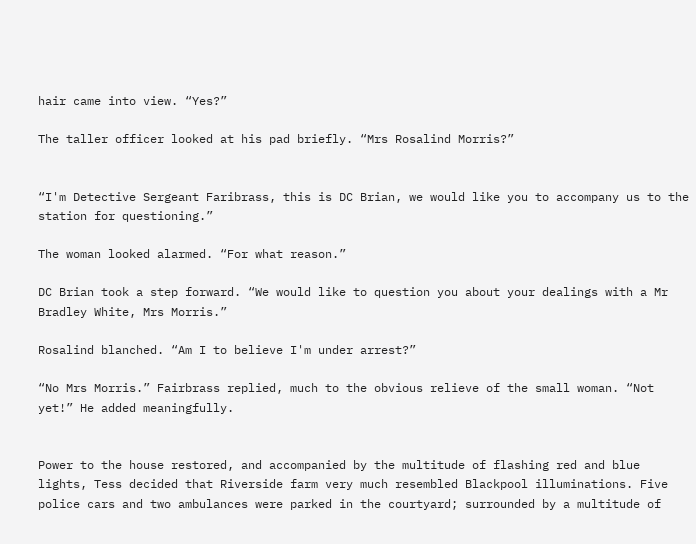hair came into view. “Yes?”

The taller officer looked at his pad briefly. “Mrs Rosalind Morris?”


“I'm Detective Sergeant Faribrass, this is DC Brian, we would like you to accompany us to the station for questioning.”

The woman looked alarmed. “For what reason.”

DC Brian took a step forward. “We would like to question you about your dealings with a Mr Bradley White, Mrs Morris.”

Rosalind blanched. “Am I to believe I'm under arrest?”

“No Mrs Morris.” Fairbrass replied, much to the obvious relieve of the small woman. “Not yet!” He added meaningfully.


Power to the house restored, and accompanied by the multitude of flashing red and blue lights, Tess decided that Riverside farm very much resembled Blackpool illuminations. Five police cars and two ambulances were parked in the courtyard; surrounded by a multitude of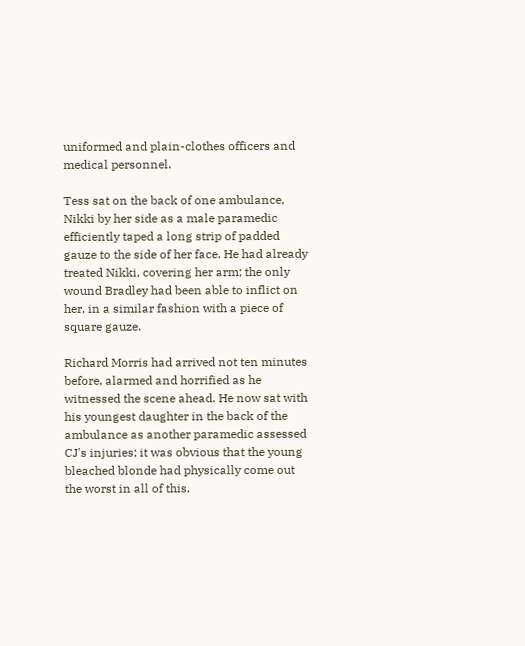uniformed and plain-clothes officers and medical personnel.

Tess sat on the back of one ambulance, Nikki by her side as a male paramedic efficiently taped a long strip of padded gauze to the side of her face. He had already treated Nikki, covering her arm; the only wound Bradley had been able to inflict on her, in a similar fashion with a piece of square gauze.

Richard Morris had arrived not ten minutes before, alarmed and horrified as he witnessed the scene ahead. He now sat with his youngest daughter in the back of the ambulance as another paramedic assessed CJ's injuries; it was obvious that the young bleached blonde had physically come out the worst in all of this.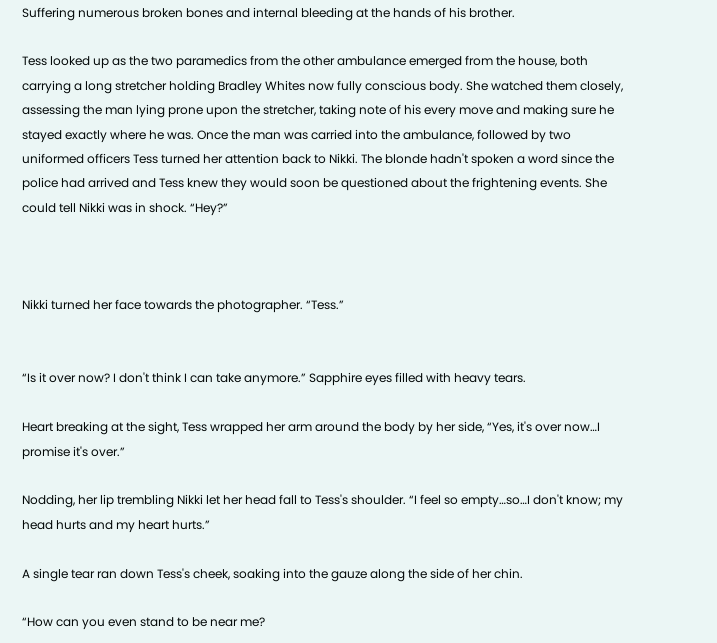Suffering numerous broken bones and internal bleeding at the hands of his brother.

Tess looked up as the two paramedics from the other ambulance emerged from the house, both carrying a long stretcher holding Bradley Whites now fully conscious body. She watched them closely, assessing the man lying prone upon the stretcher, taking note of his every move and making sure he stayed exactly where he was. Once the man was carried into the ambulance, followed by two uniformed officers Tess turned her attention back to Nikki. The blonde hadn't spoken a word since the police had arrived and Tess knew they would soon be questioned about the frightening events. She could tell Nikki was in shock. “Hey?”



Nikki turned her face towards the photographer. “Tess.”


“Is it over now? I don't think I can take anymore.” Sapphire eyes filled with heavy tears.

Heart breaking at the sight, Tess wrapped her arm around the body by her side, “Yes, it's over now…I promise it's over.”

Nodding, her lip trembling Nikki let her head fall to Tess's shoulder. “I feel so empty…so…I don't know; my head hurts and my heart hurts.”

A single tear ran down Tess's cheek, soaking into the gauze along the side of her chin.

“How can you even stand to be near me?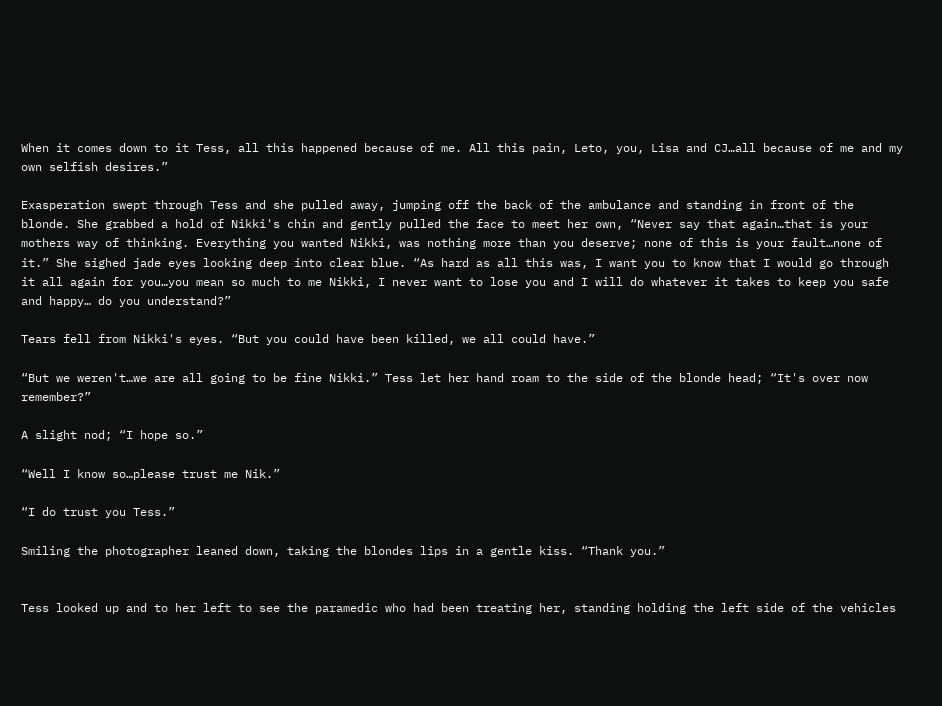When it comes down to it Tess, all this happened because of me. All this pain, Leto, you, Lisa and CJ…all because of me and my own selfish desires.”

Exasperation swept through Tess and she pulled away, jumping off the back of the ambulance and standing in front of the blonde. She grabbed a hold of Nikki's chin and gently pulled the face to meet her own, “Never say that again…that is your mothers way of thinking. Everything you wanted Nikki, was nothing more than you deserve; none of this is your fault…none of it.” She sighed jade eyes looking deep into clear blue. “As hard as all this was, I want you to know that I would go through it all again for you…you mean so much to me Nikki, I never want to lose you and I will do whatever it takes to keep you safe and happy… do you understand?”

Tears fell from Nikki's eyes. “But you could have been killed, we all could have.”

“But we weren't…we are all going to be fine Nikki.” Tess let her hand roam to the side of the blonde head; “It's over now remember?”

A slight nod; “I hope so.”

“Well I know so…please trust me Nik.”

“I do trust you Tess.”

Smiling the photographer leaned down, taking the blondes lips in a gentle kiss. “Thank you.”


Tess looked up and to her left to see the paramedic who had been treating her, standing holding the left side of the vehicles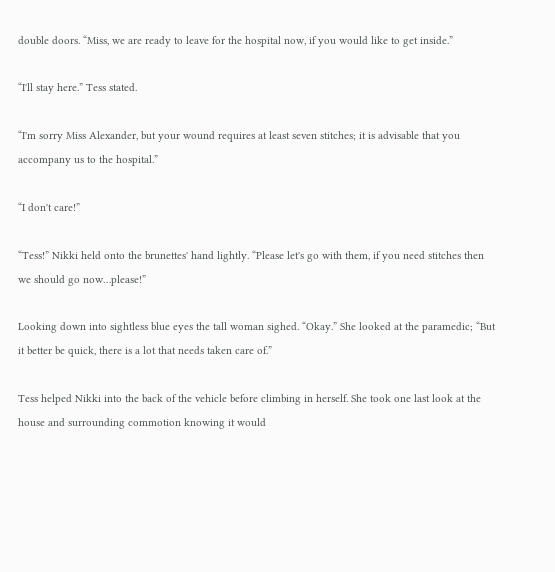double doors. “Miss, we are ready to leave for the hospital now, if you would like to get inside.”

“I'll stay here.” Tess stated.

“I'm sorry Miss Alexander, but your wound requires at least seven stitches; it is advisable that you accompany us to the hospital.”

“I don't care!”

“Tess!” Nikki held onto the brunettes' hand lightly. “Please let's go with them, if you need stitches then we should go now…please!”

Looking down into sightless blue eyes the tall woman sighed. “Okay.” She looked at the paramedic; “But it better be quick, there is a lot that needs taken care of.”

Tess helped Nikki into the back of the vehicle before climbing in herself. She took one last look at the house and surrounding commotion knowing it would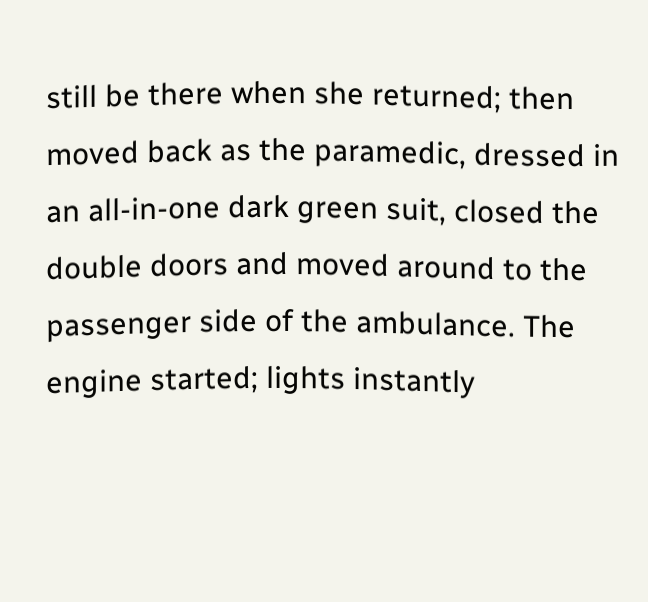still be there when she returned; then moved back as the paramedic, dressed in an all-in-one dark green suit, closed the double doors and moved around to the passenger side of the ambulance. The engine started; lights instantly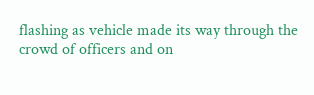flashing as vehicle made its way through the crowd of officers and on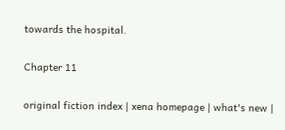towards the hospital.

Chapter 11

original fiction index | xena homepage | what's new |